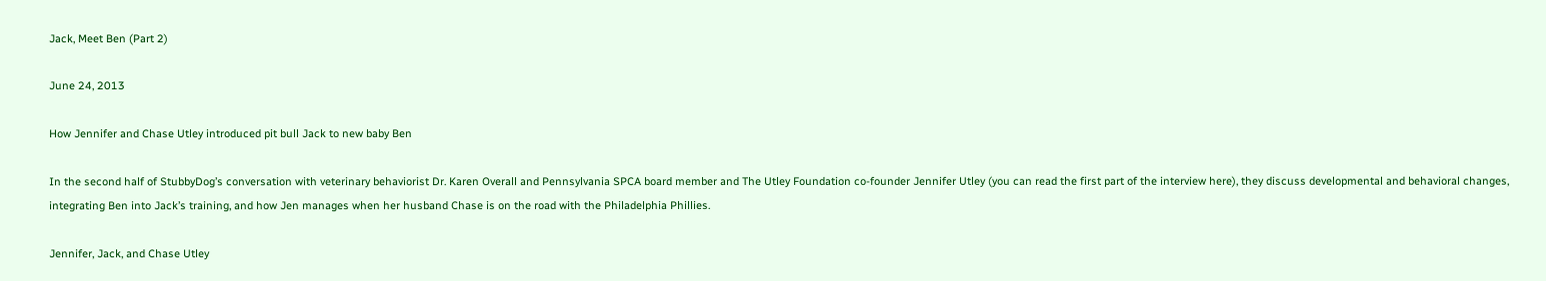Jack, Meet Ben (Part 2)

June 24, 2013

How Jennifer and Chase Utley introduced pit bull Jack to new baby Ben

In the second half of StubbyDog’s conversation with veterinary behaviorist Dr. Karen Overall and Pennsylvania SPCA board member and The Utley Foundation co-founder Jennifer Utley (you can read the first part of the interview here), they discuss developmental and behavioral changes, integrating Ben into Jack’s training, and how Jen manages when her husband Chase is on the road with the Philadelphia Phillies.

Jennifer, Jack, and Chase Utley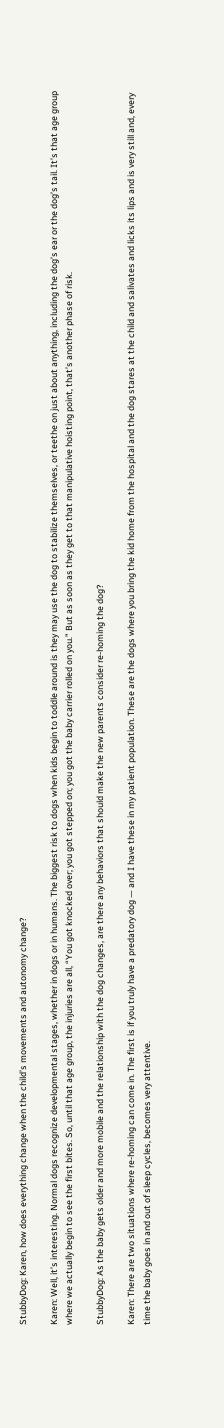StubbyDog: Karen, how does everything change when the child’s movements and autonomy change?

Karen: Well, it’s interesting. Normal dogs recognize developmental stages, whether in dogs or in humans. The biggest risk to dogs when kids begin to toddle around is they may use the dog to stabilize themselves, or teethe on just about anything, including the dog’s ear or the dog’s tail. It’s that age group where we actually begin to see the first bites. So, until that age group, the injuries are all, “You got knocked over; you got stepped on; you got the baby carrier rolled on you.” But as soon as they get to that manipulative hoisting point, that’s another phase of risk.

StubbyDog: As the baby gets older and more mobile and the relationship with the dog changes, are there any behaviors that should make the new parents consider re-homing the dog?

Karen: There are two situations where re-homing can come in. The first is if you truly have a predatory dog — and I have these in my patient population. These are the dogs where you bring the kid home from the hospital and the dog stares at the child and salivates and licks its lips and is very still and, every time the baby goes in and out of sleep cycles, becomes very attentive.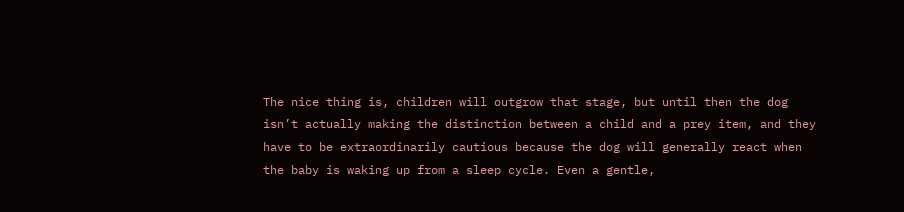The nice thing is, children will outgrow that stage, but until then the dog isn’t actually making the distinction between a child and a prey item, and they have to be extraordinarily cautious because the dog will generally react when the baby is waking up from a sleep cycle. Even a gentle,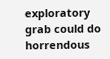exploratory grab could do horrendous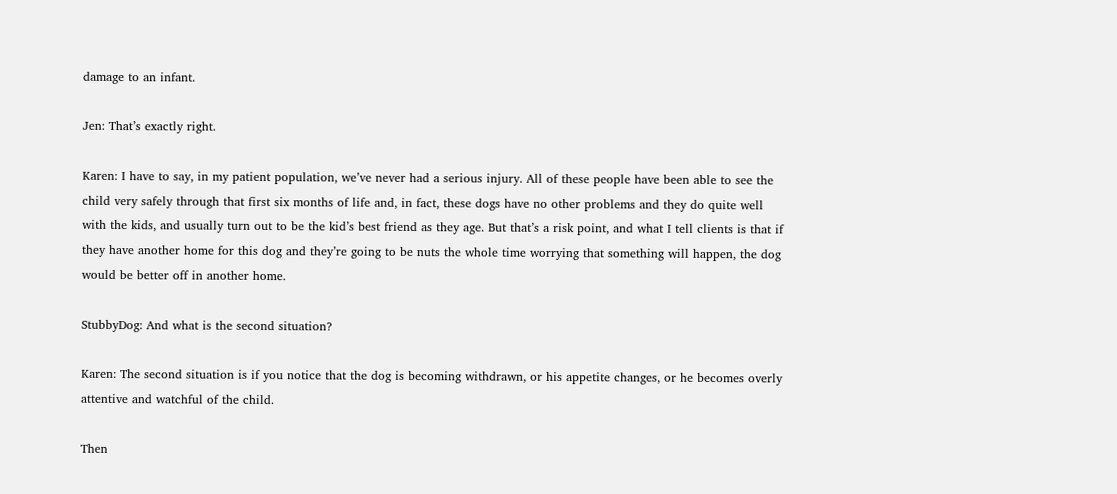damage to an infant.

Jen: That’s exactly right.

Karen: I have to say, in my patient population, we’ve never had a serious injury. All of these people have been able to see the child very safely through that first six months of life and, in fact, these dogs have no other problems and they do quite well with the kids, and usually turn out to be the kid’s best friend as they age. But that’s a risk point, and what I tell clients is that if they have another home for this dog and they’re going to be nuts the whole time worrying that something will happen, the dog would be better off in another home.

StubbyDog: And what is the second situation?

Karen: The second situation is if you notice that the dog is becoming withdrawn, or his appetite changes, or he becomes overly attentive and watchful of the child.

Then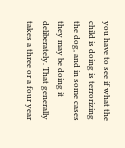you have to see if what the child is doing is terrorizing the dog, and in some cases they may be doing it deliberately. That generally takes a three or a four year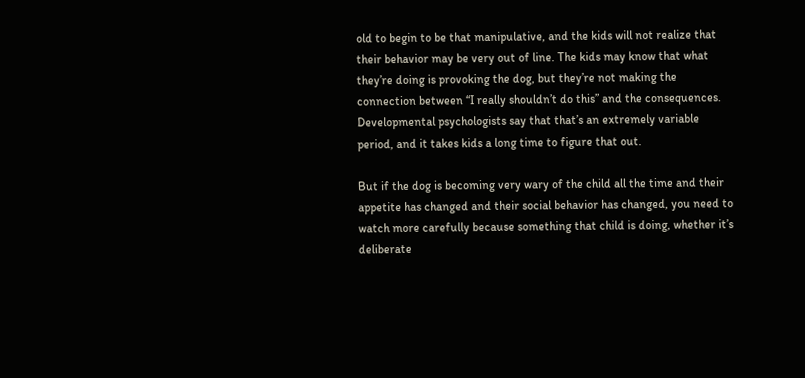old to begin to be that manipulative, and the kids will not realize that their behavior may be very out of line. The kids may know that what they’re doing is provoking the dog, but they’re not making the connection between “I really shouldn’t do this” and the consequences. Developmental psychologists say that that’s an extremely variable period, and it takes kids a long time to figure that out.

But if the dog is becoming very wary of the child all the time and their appetite has changed and their social behavior has changed, you need to watch more carefully because something that child is doing, whether it’s deliberate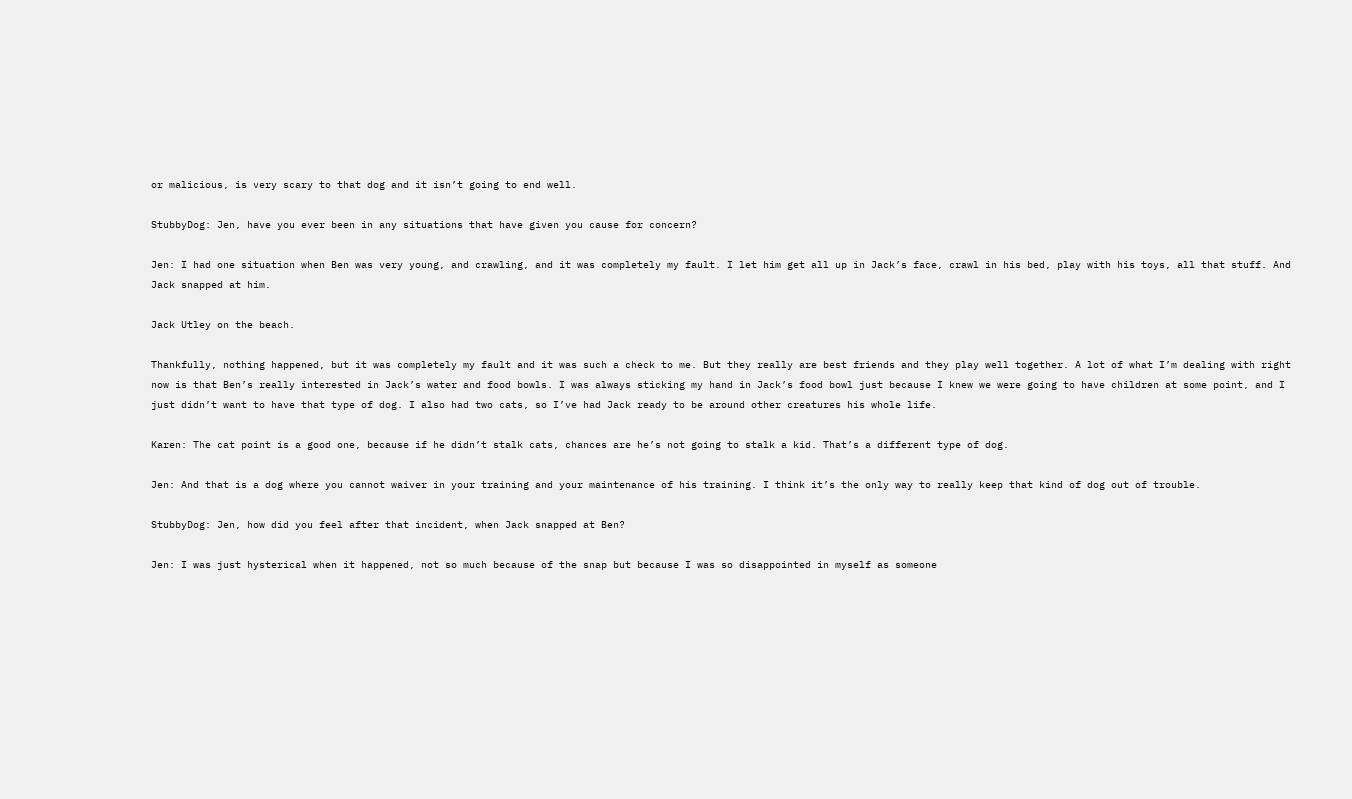or malicious, is very scary to that dog and it isn’t going to end well.

StubbyDog: Jen, have you ever been in any situations that have given you cause for concern?

Jen: I had one situation when Ben was very young, and crawling, and it was completely my fault. I let him get all up in Jack’s face, crawl in his bed, play with his toys, all that stuff. And Jack snapped at him.

Jack Utley on the beach.

Thankfully, nothing happened, but it was completely my fault and it was such a check to me. But they really are best friends and they play well together. A lot of what I’m dealing with right now is that Ben’s really interested in Jack’s water and food bowls. I was always sticking my hand in Jack’s food bowl just because I knew we were going to have children at some point, and I just didn’t want to have that type of dog. I also had two cats, so I’ve had Jack ready to be around other creatures his whole life.

Karen: The cat point is a good one, because if he didn’t stalk cats, chances are he’s not going to stalk a kid. That’s a different type of dog.

Jen: And that is a dog where you cannot waiver in your training and your maintenance of his training. I think it’s the only way to really keep that kind of dog out of trouble.

StubbyDog: Jen, how did you feel after that incident, when Jack snapped at Ben?

Jen: I was just hysterical when it happened, not so much because of the snap but because I was so disappointed in myself as someone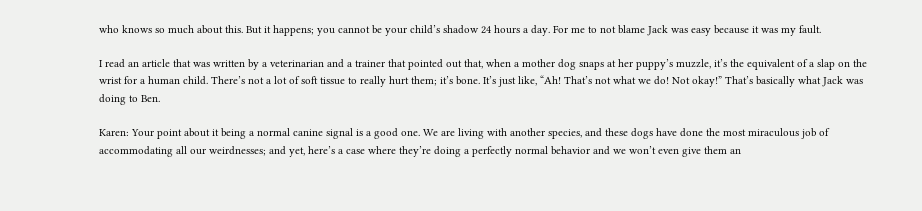who knows so much about this. But it happens; you cannot be your child’s shadow 24 hours a day. For me to not blame Jack was easy because it was my fault.

I read an article that was written by a veterinarian and a trainer that pointed out that, when a mother dog snaps at her puppy’s muzzle, it’s the equivalent of a slap on the wrist for a human child. There’s not a lot of soft tissue to really hurt them; it’s bone. It’s just like, “Ah! That’s not what we do! Not okay!” That’s basically what Jack was doing to Ben.

Karen: Your point about it being a normal canine signal is a good one. We are living with another species, and these dogs have done the most miraculous job of accommodating all our weirdnesses; and yet, here’s a case where they’re doing a perfectly normal behavior and we won’t even give them an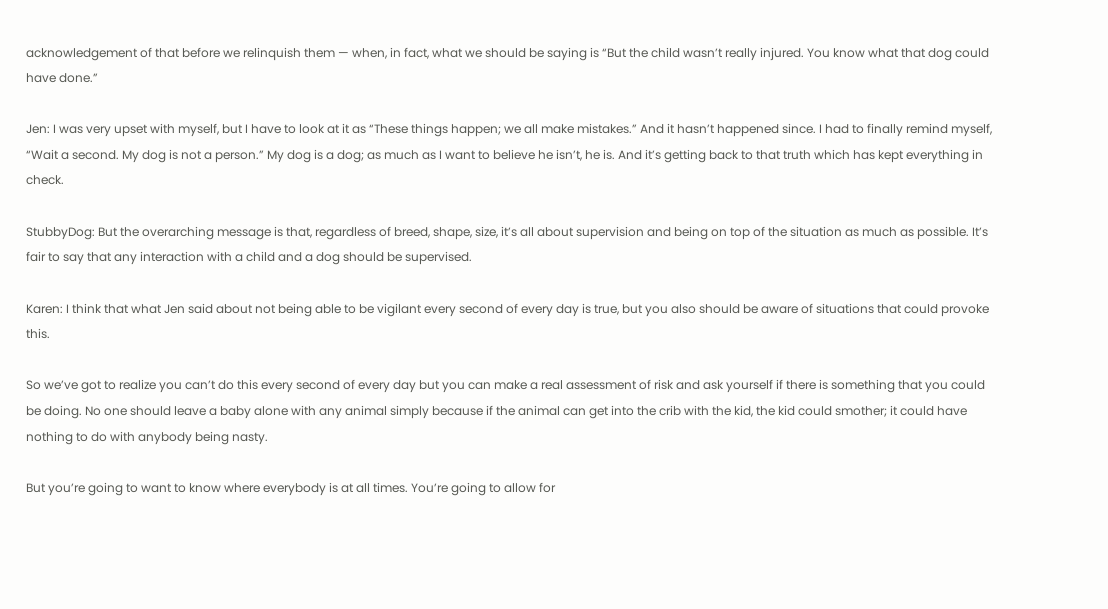acknowledgement of that before we relinquish them — when, in fact, what we should be saying is “But the child wasn’t really injured. You know what that dog could have done.”

Jen: I was very upset with myself, but I have to look at it as “These things happen; we all make mistakes.” And it hasn’t happened since. I had to finally remind myself, “Wait a second. My dog is not a person.” My dog is a dog; as much as I want to believe he isn’t, he is. And it’s getting back to that truth which has kept everything in check.

StubbyDog: But the overarching message is that, regardless of breed, shape, size, it’s all about supervision and being on top of the situation as much as possible. It’s fair to say that any interaction with a child and a dog should be supervised.

Karen: I think that what Jen said about not being able to be vigilant every second of every day is true, but you also should be aware of situations that could provoke this.

So we’ve got to realize you can’t do this every second of every day but you can make a real assessment of risk and ask yourself if there is something that you could be doing. No one should leave a baby alone with any animal simply because if the animal can get into the crib with the kid, the kid could smother; it could have nothing to do with anybody being nasty.

But you’re going to want to know where everybody is at all times. You’re going to allow for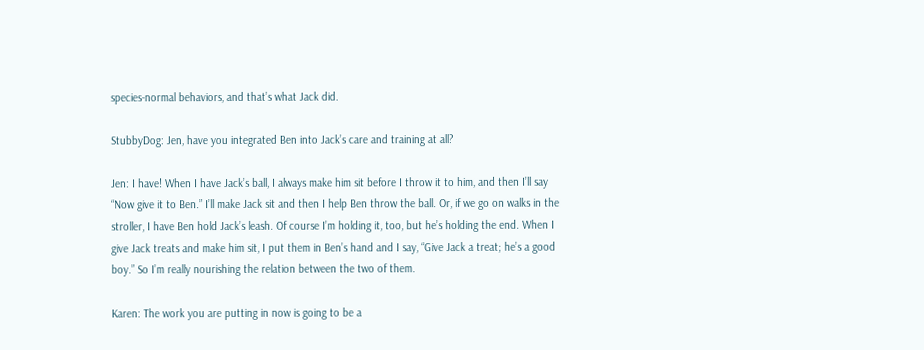species-normal behaviors, and that’s what Jack did.

StubbyDog: Jen, have you integrated Ben into Jack’s care and training at all?

Jen: I have! When I have Jack’s ball, I always make him sit before I throw it to him, and then I’ll say “Now give it to Ben.” I’ll make Jack sit and then I help Ben throw the ball. Or, if we go on walks in the stroller, I have Ben hold Jack’s leash. Of course I’m holding it, too, but he’s holding the end. When I give Jack treats and make him sit, I put them in Ben’s hand and I say, “Give Jack a treat; he’s a good boy.” So I’m really nourishing the relation between the two of them.

Karen: The work you are putting in now is going to be a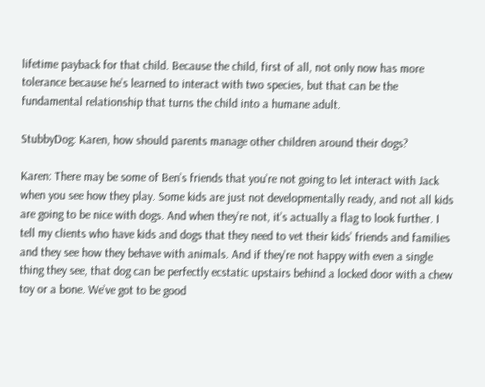lifetime payback for that child. Because the child, first of all, not only now has more tolerance because he’s learned to interact with two species, but that can be the fundamental relationship that turns the child into a humane adult.

StubbyDog: Karen, how should parents manage other children around their dogs?

Karen: There may be some of Ben’s friends that you’re not going to let interact with Jack when you see how they play. Some kids are just not developmentally ready, and not all kids are going to be nice with dogs. And when they’re not, it’s actually a flag to look further. I tell my clients who have kids and dogs that they need to vet their kids’ friends and families and they see how they behave with animals. And if they’re not happy with even a single thing they see, that dog can be perfectly ecstatic upstairs behind a locked door with a chew toy or a bone. We’ve got to be good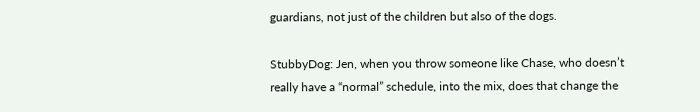guardians, not just of the children but also of the dogs.

StubbyDog: Jen, when you throw someone like Chase, who doesn’t really have a “normal” schedule, into the mix, does that change the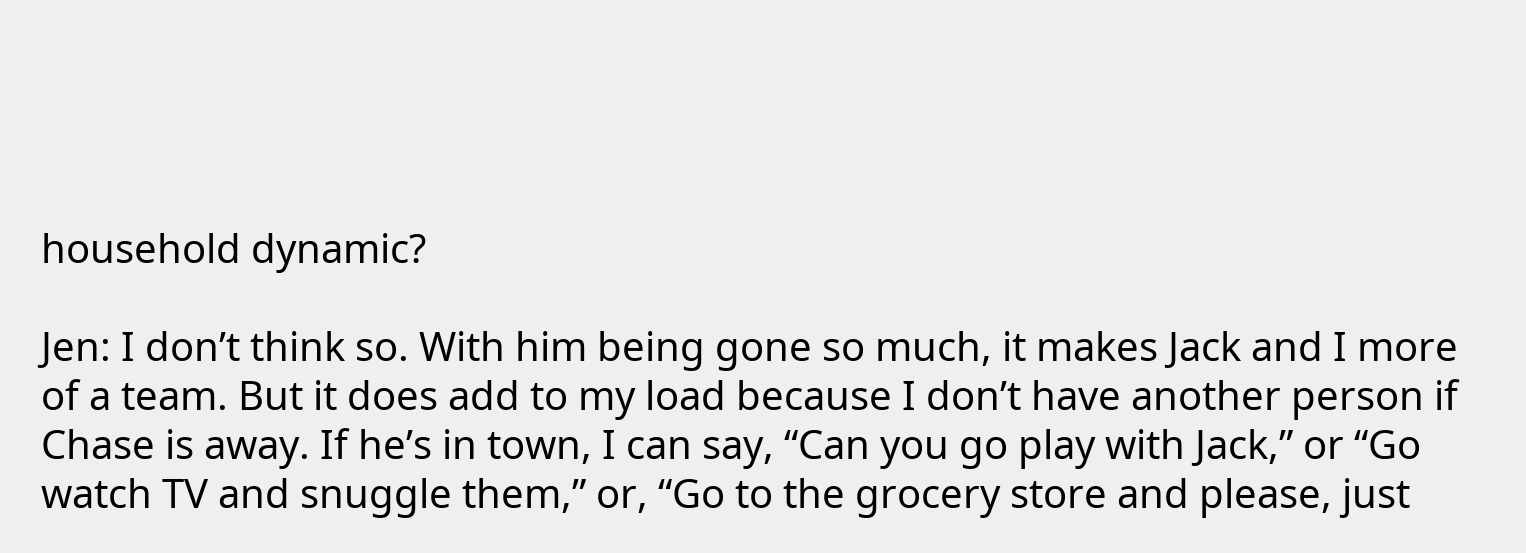household dynamic?

Jen: I don’t think so. With him being gone so much, it makes Jack and I more of a team. But it does add to my load because I don’t have another person if Chase is away. If he’s in town, I can say, “Can you go play with Jack,” or “Go watch TV and snuggle them,” or, “Go to the grocery store and please, just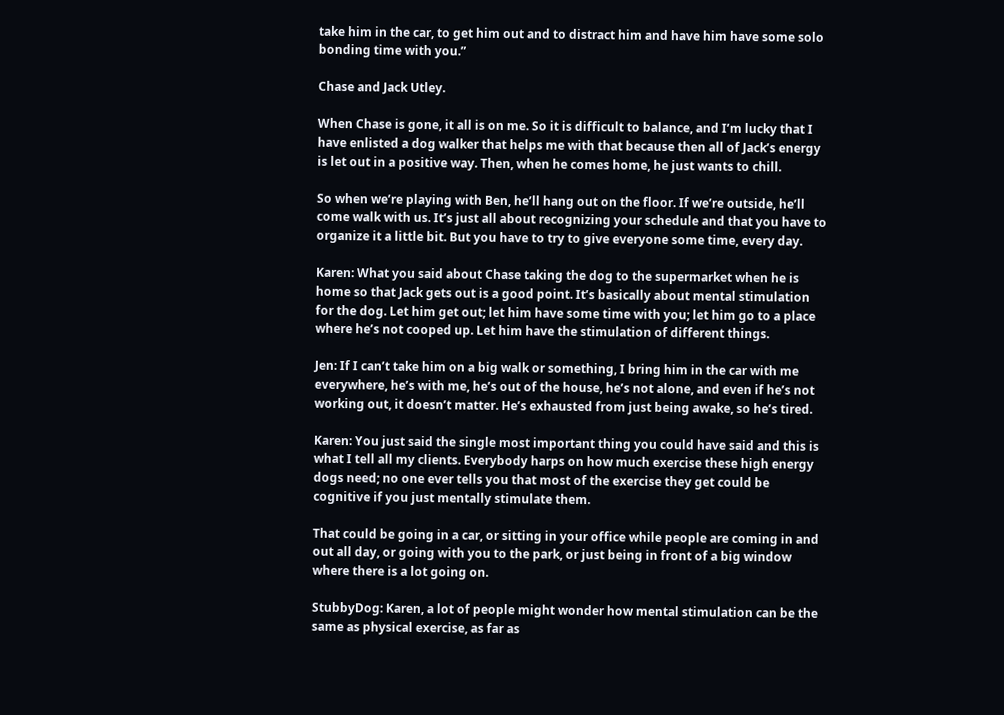take him in the car, to get him out and to distract him and have him have some solo bonding time with you.”

Chase and Jack Utley.

When Chase is gone, it all is on me. So it is difficult to balance, and I’m lucky that I have enlisted a dog walker that helps me with that because then all of Jack’s energy is let out in a positive way. Then, when he comes home, he just wants to chill.

So when we’re playing with Ben, he’ll hang out on the floor. If we’re outside, he’ll come walk with us. It’s just all about recognizing your schedule and that you have to organize it a little bit. But you have to try to give everyone some time, every day.

Karen: What you said about Chase taking the dog to the supermarket when he is home so that Jack gets out is a good point. It’s basically about mental stimulation for the dog. Let him get out; let him have some time with you; let him go to a place where he’s not cooped up. Let him have the stimulation of different things.

Jen: If I can’t take him on a big walk or something, I bring him in the car with me everywhere, he’s with me, he’s out of the house, he’s not alone, and even if he’s not working out, it doesn’t matter. He’s exhausted from just being awake, so he’s tired.

Karen: You just said the single most important thing you could have said and this is what I tell all my clients. Everybody harps on how much exercise these high energy dogs need; no one ever tells you that most of the exercise they get could be cognitive if you just mentally stimulate them.

That could be going in a car, or sitting in your office while people are coming in and out all day, or going with you to the park, or just being in front of a big window where there is a lot going on.

StubbyDog: Karen, a lot of people might wonder how mental stimulation can be the same as physical exercise, as far as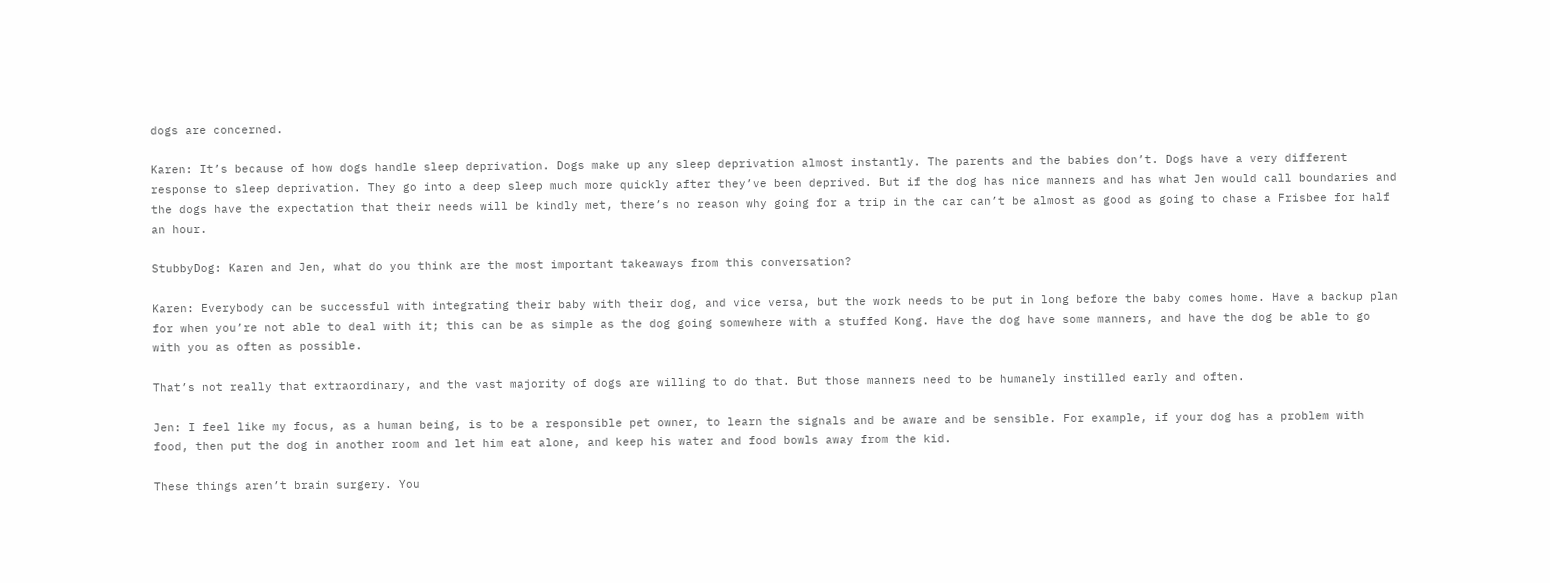dogs are concerned.

Karen: It’s because of how dogs handle sleep deprivation. Dogs make up any sleep deprivation almost instantly. The parents and the babies don’t. Dogs have a very different response to sleep deprivation. They go into a deep sleep much more quickly after they’ve been deprived. But if the dog has nice manners and has what Jen would call boundaries and the dogs have the expectation that their needs will be kindly met, there’s no reason why going for a trip in the car can’t be almost as good as going to chase a Frisbee for half an hour.

StubbyDog: Karen and Jen, what do you think are the most important takeaways from this conversation?

Karen: Everybody can be successful with integrating their baby with their dog, and vice versa, but the work needs to be put in long before the baby comes home. Have a backup plan for when you’re not able to deal with it; this can be as simple as the dog going somewhere with a stuffed Kong. Have the dog have some manners, and have the dog be able to go with you as often as possible.

That’s not really that extraordinary, and the vast majority of dogs are willing to do that. But those manners need to be humanely instilled early and often.

Jen: I feel like my focus, as a human being, is to be a responsible pet owner, to learn the signals and be aware and be sensible. For example, if your dog has a problem with food, then put the dog in another room and let him eat alone, and keep his water and food bowls away from the kid.

These things aren’t brain surgery. You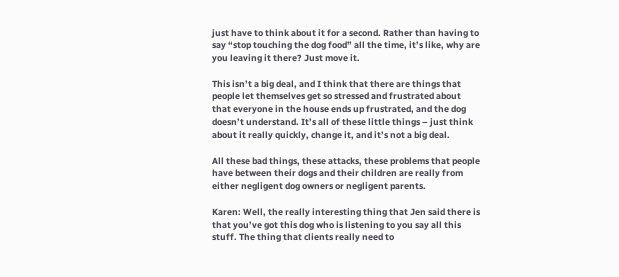just have to think about it for a second. Rather than having to say “stop touching the dog food” all the time, it’s like, why are you leaving it there? Just move it.

This isn’t a big deal, and I think that there are things that people let themselves get so stressed and frustrated about that everyone in the house ends up frustrated, and the dog doesn’t understand. It’s all of these little things – just think about it really quickly, change it, and it’s not a big deal.

All these bad things, these attacks, these problems that people have between their dogs and their children are really from either negligent dog owners or negligent parents.

Karen: Well, the really interesting thing that Jen said there is that you’ve got this dog who is listening to you say all this stuff. The thing that clients really need to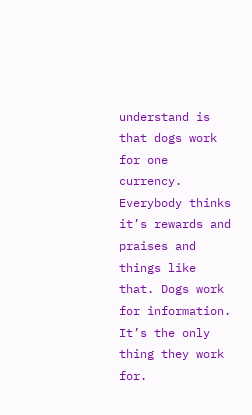understand is that dogs work for one currency. Everybody thinks it’s rewards and praises and things like that. Dogs work for information. It’s the only thing they work for.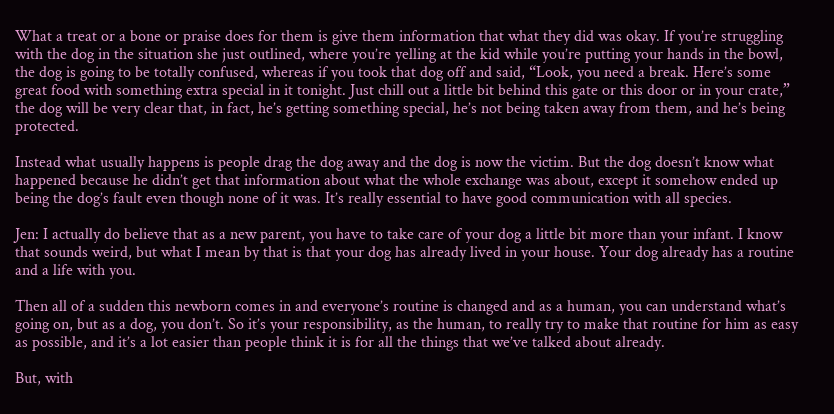What a treat or a bone or praise does for them is give them information that what they did was okay. If you’re struggling with the dog in the situation she just outlined, where you’re yelling at the kid while you’re putting your hands in the bowl, the dog is going to be totally confused, whereas if you took that dog off and said, “Look, you need a break. Here’s some great food with something extra special in it tonight. Just chill out a little bit behind this gate or this door or in your crate,” the dog will be very clear that, in fact, he’s getting something special, he’s not being taken away from them, and he’s being protected.

Instead what usually happens is people drag the dog away and the dog is now the victim. But the dog doesn’t know what happened because he didn’t get that information about what the whole exchange was about, except it somehow ended up being the dog’s fault even though none of it was. It’s really essential to have good communication with all species.

Jen: I actually do believe that as a new parent, you have to take care of your dog a little bit more than your infant. I know that sounds weird, but what I mean by that is that your dog has already lived in your house. Your dog already has a routine and a life with you.

Then all of a sudden this newborn comes in and everyone’s routine is changed and as a human, you can understand what’s going on, but as a dog, you don’t. So it’s your responsibility, as the human, to really try to make that routine for him as easy as possible, and it’s a lot easier than people think it is for all the things that we’ve talked about already.

But, with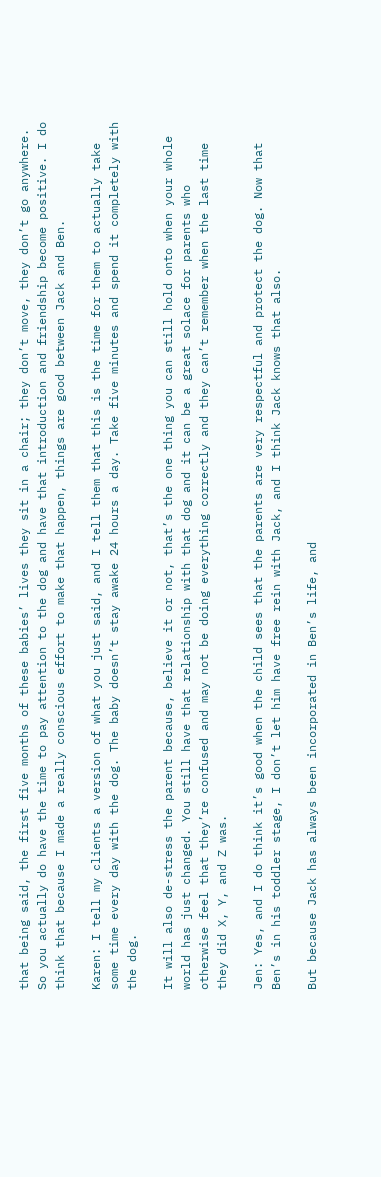that being said, the first five months of these babies’ lives they sit in a chair; they don’t move, they don’t go anywhere. So you actually do have the time to pay attention to the dog and have that introduction and friendship become positive. I do think that because I made a really conscious effort to make that happen, things are good between Jack and Ben.

Karen: I tell my clients a version of what you just said, and I tell them that this is the time for them to actually take some time every day with the dog. The baby doesn’t stay awake 24 hours a day. Take five minutes and spend it completely with the dog.

It will also de-stress the parent because, believe it or not, that’s the one thing you can still hold onto when your whole world has just changed. You still have that relationship with that dog and it can be a great solace for parents who otherwise feel that they’re confused and may not be doing everything correctly and they can’t remember when the last time they did X, Y, and Z was.

Jen: Yes, and I do think it’s good when the child sees that the parents are very respectful and protect the dog. Now that Ben’s in his toddler stage, I don’t let him have free rein with Jack, and I think Jack knows that also.

But because Jack has always been incorporated in Ben’s life, and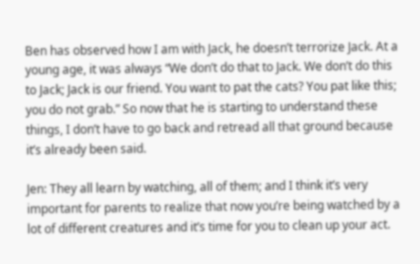Ben has observed how I am with Jack, he doesn’t terrorize Jack. At a young age, it was always “We don’t do that to Jack. We don’t do this to Jack; Jack is our friend. You want to pat the cats? You pat like this; you do not grab.” So now that he is starting to understand these things, I don’t have to go back and retread all that ground because it’s already been said.

Jen: They all learn by watching, all of them; and I think it’s very important for parents to realize that now you’re being watched by a lot of different creatures and it’s time for you to clean up your act.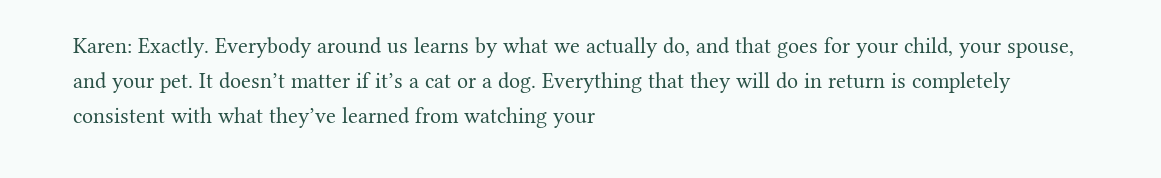Karen: Exactly. Everybody around us learns by what we actually do, and that goes for your child, your spouse, and your pet. It doesn’t matter if it’s a cat or a dog. Everything that they will do in return is completely consistent with what they’ve learned from watching your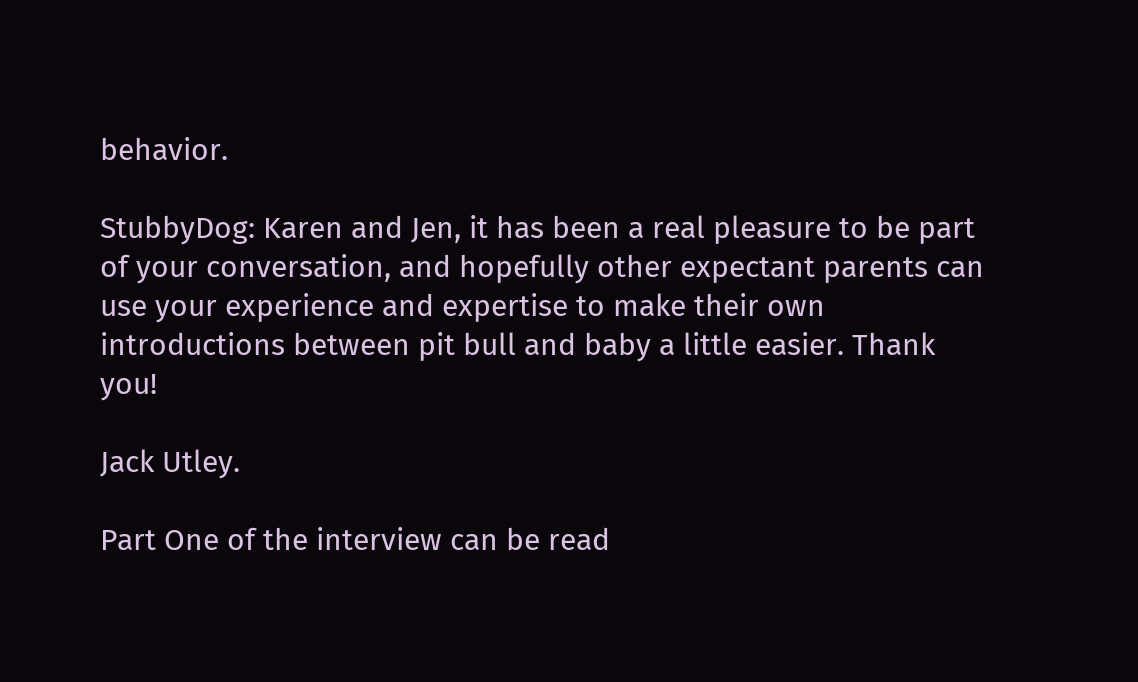behavior.

StubbyDog: Karen and Jen, it has been a real pleasure to be part of your conversation, and hopefully other expectant parents can use your experience and expertise to make their own introductions between pit bull and baby a little easier. Thank you!

Jack Utley.

Part One of the interview can be read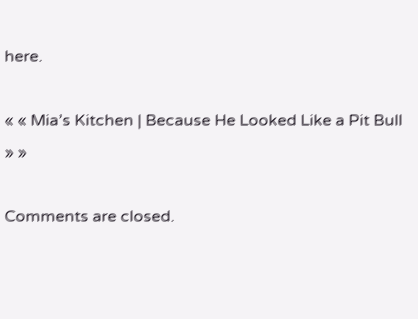here.

« « Mia’s Kitchen | Because He Looked Like a Pit Bull » »

Comments are closed.